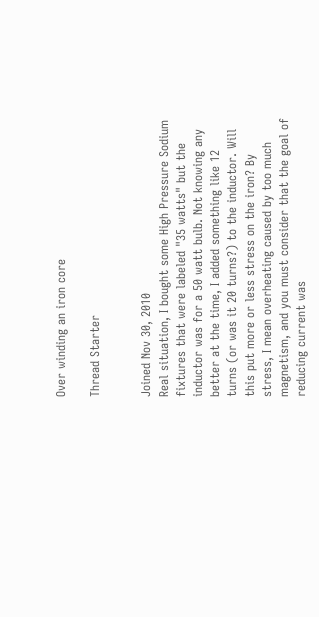Over winding an iron core

Thread Starter


Joined Nov 30, 2010
Real situation, I bought some High Pressure Sodium fixtures that were labeled "35 watts" but the inductor was for a 50 watt bulb. Not knowing any better at the time, I added something like 12 turns (or was it 20 turns?) to the inductor. Will this put more or less stress on the iron? By stress, I mean overheating caused by too much magnetism, and you must consider that the goal of reducing current was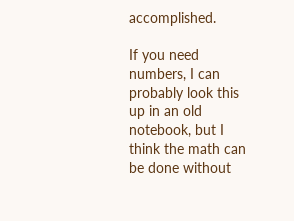accomplished.

If you need numbers, I can probably look this up in an old notebook, but I think the math can be done without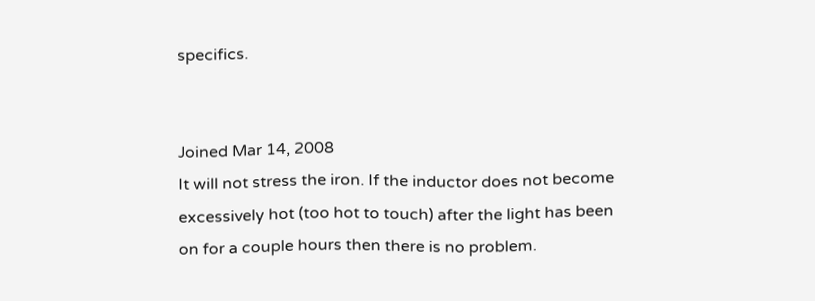specifics.


Joined Mar 14, 2008
It will not stress the iron. If the inductor does not become excessively hot (too hot to touch) after the light has been on for a couple hours then there is no problem.